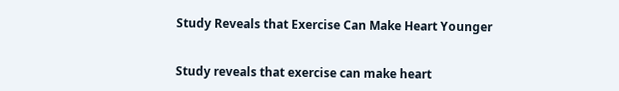Study Reveals that Exercise Can Make Heart Younger


Study reveals that exercise can make heart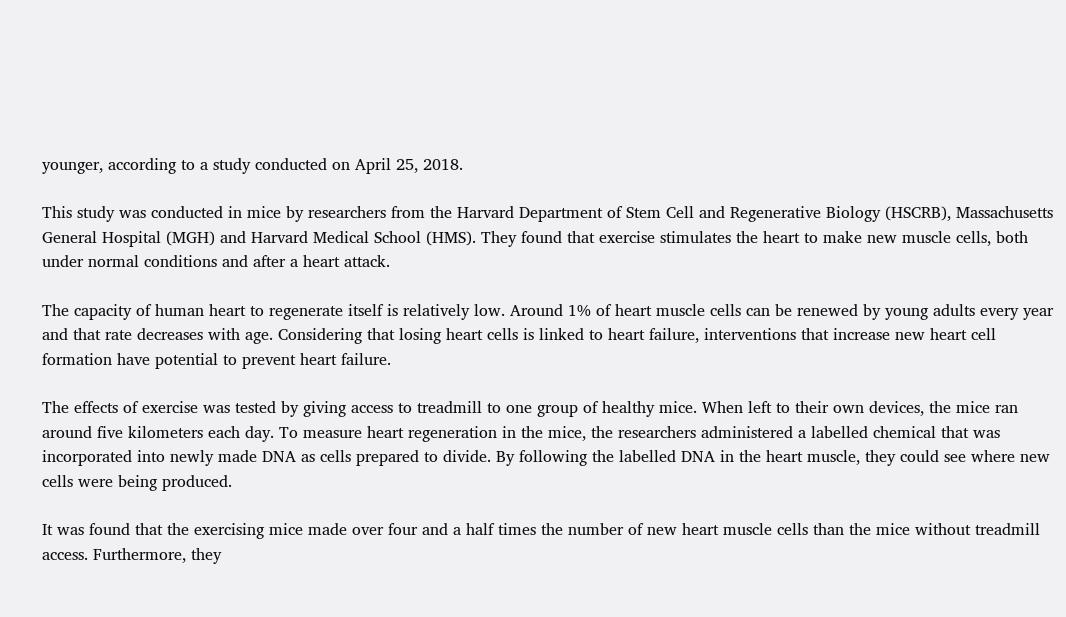younger, according to a study conducted on April 25, 2018.

This study was conducted in mice by researchers from the Harvard Department of Stem Cell and Regenerative Biology (HSCRB), Massachusetts General Hospital (MGH) and Harvard Medical School (HMS). They found that exercise stimulates the heart to make new muscle cells, both under normal conditions and after a heart attack.

The capacity of human heart to regenerate itself is relatively low. Around 1% of heart muscle cells can be renewed by young adults every year and that rate decreases with age. Considering that losing heart cells is linked to heart failure, interventions that increase new heart cell formation have potential to prevent heart failure.

The effects of exercise was tested by giving access to treadmill to one group of healthy mice. When left to their own devices, the mice ran around five kilometers each day. To measure heart regeneration in the mice, the researchers administered a labelled chemical that was incorporated into newly made DNA as cells prepared to divide. By following the labelled DNA in the heart muscle, they could see where new cells were being produced.

It was found that the exercising mice made over four and a half times the number of new heart muscle cells than the mice without treadmill access. Furthermore, they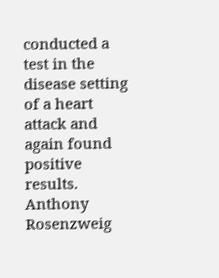conducted a test in the disease setting of a heart attack and again found positive results. Anthony Rosenzweig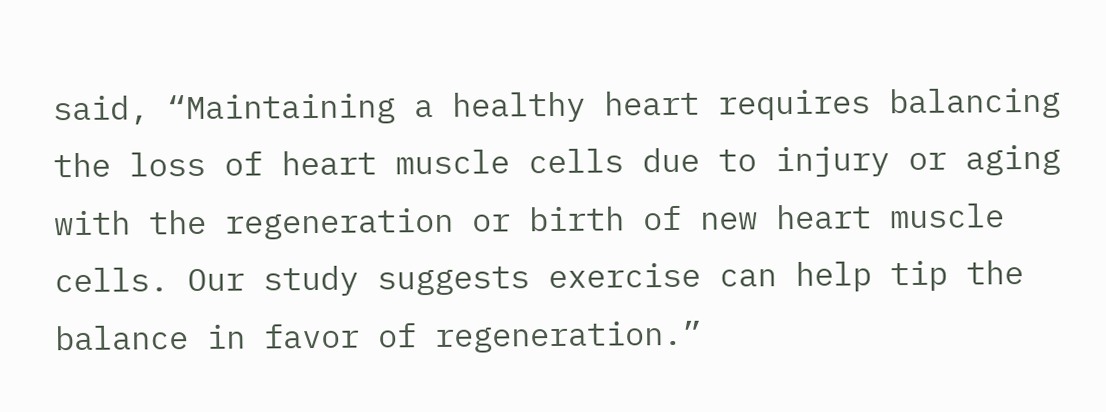said, “Maintaining a healthy heart requires balancing the loss of heart muscle cells due to injury or aging with the regeneration or birth of new heart muscle cells. Our study suggests exercise can help tip the balance in favor of regeneration.”